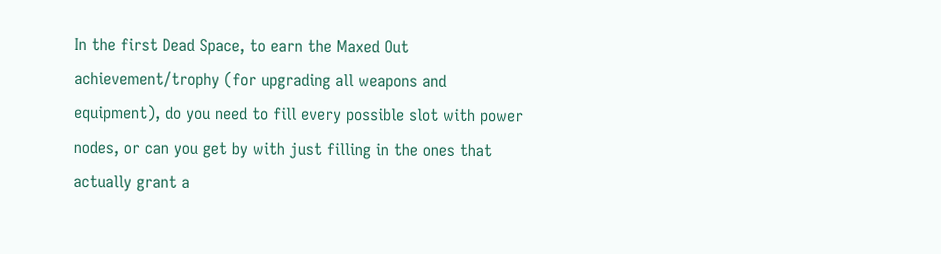In the first Dead Space, to earn the Maxed Out achievement/trophy (for upgrading all weapons and equipment), do you need to fill every possible slot with power nodes, or can you get by with just filling in the ones that actually grant a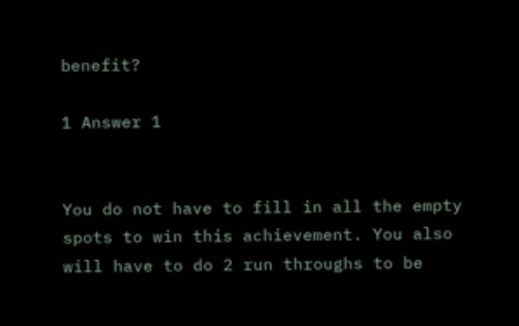benefit?

1 Answer 1


You do not have to fill in all the empty spots to win this achievement. You also will have to do 2 run throughs to be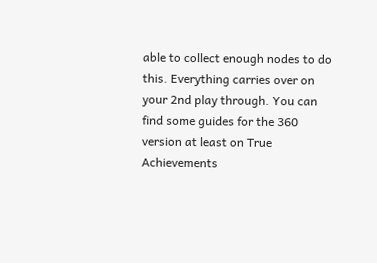able to collect enough nodes to do this. Everything carries over on your 2nd play through. You can find some guides for the 360 version at least on True Achievements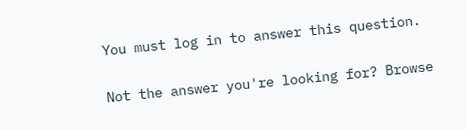You must log in to answer this question.

Not the answer you're looking for? Browse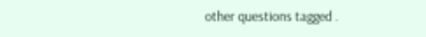other questions tagged .